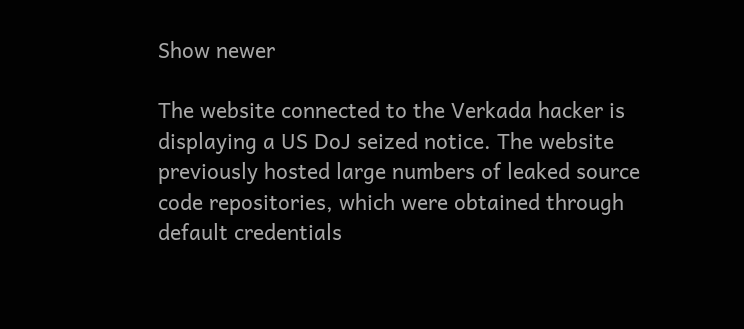Show newer

The website connected to the Verkada hacker is displaying a US DoJ seized notice. The website previously hosted large numbers of leaked source code repositories, which were obtained through default credentials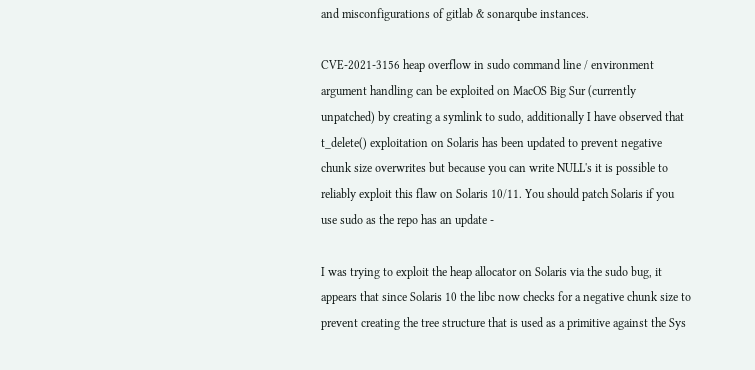and misconfigurations of gitlab & sonarqube instances.

CVE-2021-3156 heap overflow in sudo command line / environment argument handling can be exploited on MacOS Big Sur (currently unpatched) by creating a symlink to sudo, additionally I have observed that t_delete() exploitation on Solaris has been updated to prevent negative chunk size overwrites but because you can write NULL's it is possible to reliably exploit this flaw on Solaris 10/11. You should patch Solaris if you use sudo as the repo has an update -

I was trying to exploit the heap allocator on Solaris via the sudo bug, it appears that since Solaris 10 the libc now checks for a negative chunk size to prevent creating the tree structure that is used as a primitive against the Sys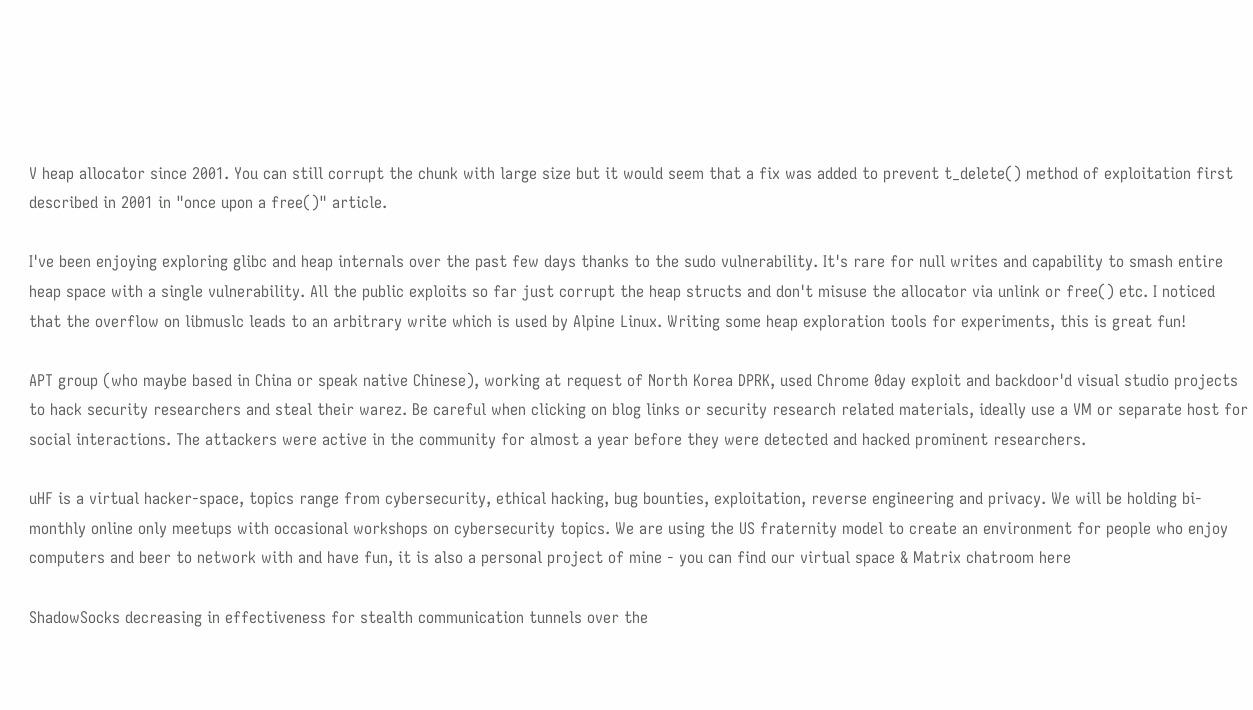V heap allocator since 2001. You can still corrupt the chunk with large size but it would seem that a fix was added to prevent t_delete() method of exploitation first described in 2001 in "once upon a free()" article.

I've been enjoying exploring glibc and heap internals over the past few days thanks to the sudo vulnerability. It's rare for null writes and capability to smash entire heap space with a single vulnerability. All the public exploits so far just corrupt the heap structs and don't misuse the allocator via unlink or free() etc. I noticed that the overflow on libmuslc leads to an arbitrary write which is used by Alpine Linux. Writing some heap exploration tools for experiments, this is great fun!

APT group (who maybe based in China or speak native Chinese), working at request of North Korea DPRK, used Chrome 0day exploit and backdoor'd visual studio projects to hack security researchers and steal their warez. Be careful when clicking on blog links or security research related materials, ideally use a VM or separate host for social interactions. The attackers were active in the community for almost a year before they were detected and hacked prominent researchers.

uHF is a virtual hacker-space, topics range from cybersecurity, ethical hacking, bug bounties, exploitation, reverse engineering and privacy. We will be holding bi-monthly online only meetups with occasional workshops on cybersecurity topics. We are using the US fraternity model to create an environment for people who enjoy computers and beer to network with and have fun, it is also a personal project of mine - you can find our virtual space & Matrix chatroom here

ShadowSocks decreasing in effectiveness for stealth communication tunnels over the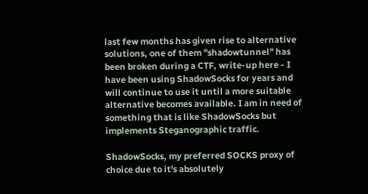last few months has given rise to alternative solutions, one of them "shadowtunnel" has been broken during a CTF, write-up here - I have been using ShadowSocks for years and will continue to use it until a more suitable alternative becomes available. I am in need of something that is like ShadowSocks but implements Steganographic traffic.

ShadowSocks, my preferred SOCKS proxy of choice due to it's absolutely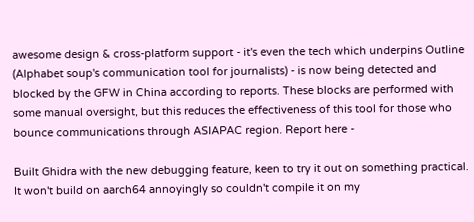awesome design & cross-platform support - it's even the tech which underpins Outline (Alphabet soup's communication tool for journalists) - is now being detected and blocked by the GFW in China according to reports. These blocks are performed with some manual oversight, but this reduces the effectiveness of this tool for those who bounce communications through ASIAPAC region. Report here -

Built Ghidra with the new debugging feature, keen to try it out on something practical. It won't build on aarch64 annoyingly so couldn't compile it on my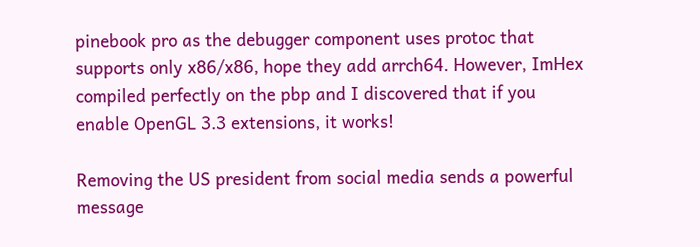pinebook pro as the debugger component uses protoc that supports only x86/x86, hope they add arrch64. However, ImHex compiled perfectly on the pbp and I discovered that if you enable OpenGL 3.3 extensions, it works!

Removing the US president from social media sends a powerful message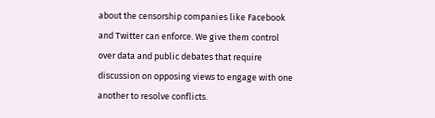about the censorship companies like Facebook and Twitter can enforce. We give them control over data and public debates that require discussion on opposing views to engage with one another to resolve conflicts.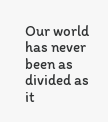Our world has never been as divided as it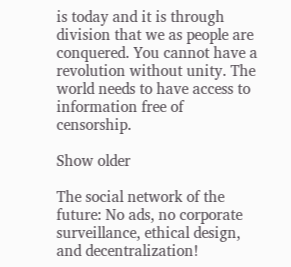is today and it is through division that we as people are conquered. You cannot have a revolution without unity. The world needs to have access to information free of censorship.

Show older

The social network of the future: No ads, no corporate surveillance, ethical design, and decentralization!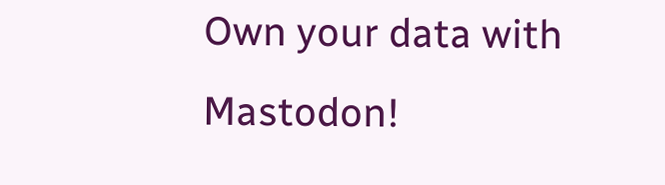Own your data with Mastodon!